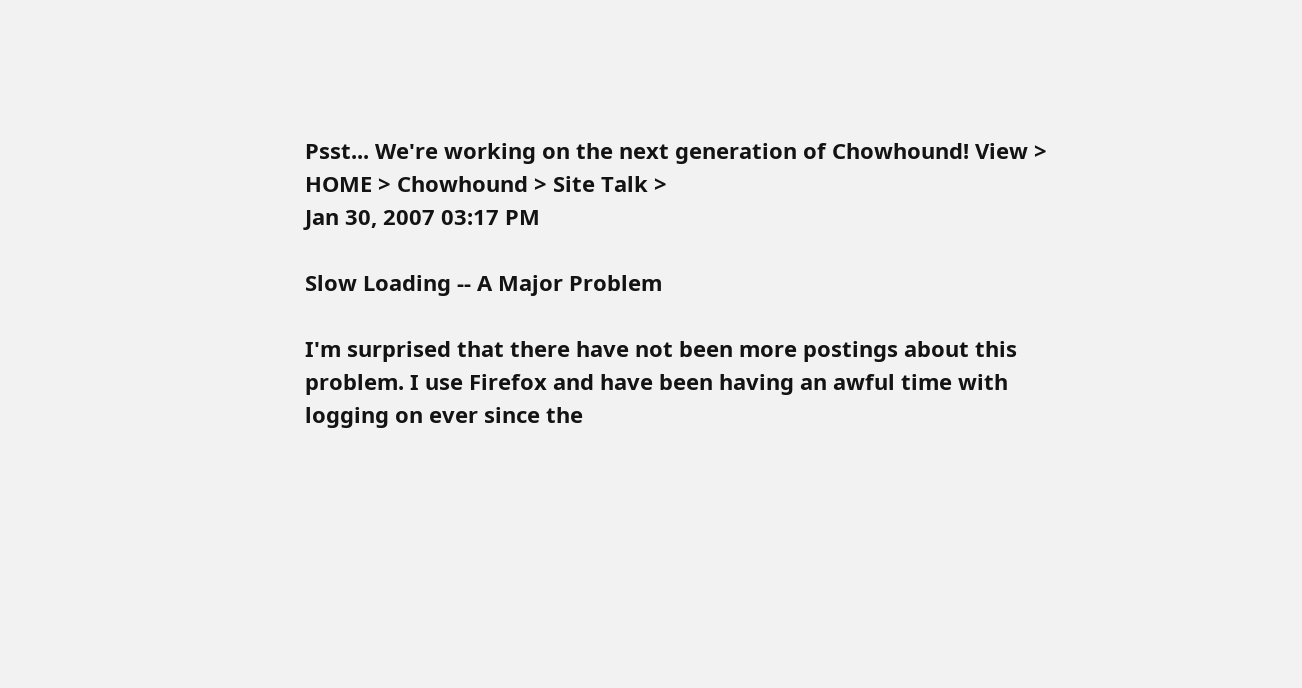Psst... We're working on the next generation of Chowhound! View >
HOME > Chowhound > Site Talk >
Jan 30, 2007 03:17 PM

Slow Loading -- A Major Problem

I'm surprised that there have not been more postings about this problem. I use Firefox and have been having an awful time with logging on ever since the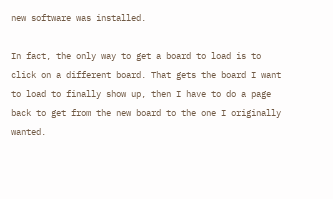new software was installed.

In fact, the only way to get a board to load is to click on a different board. That gets the board I want to load to finally show up, then I have to do a page back to get from the new board to the one I originally wanted.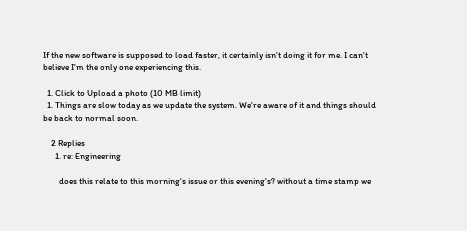If the new software is supposed to load faster, it certainly isn't doing it for me. I can't believe I'm the only one experiencing this.

  1. Click to Upload a photo (10 MB limit)
  1. Things are slow today as we update the system. We're aware of it and things should be back to normal soon.

    2 Replies
      1. re: Engineering

        does this relate to this morning's issue or this evening's? without a time stamp we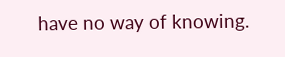have no way of knowing.